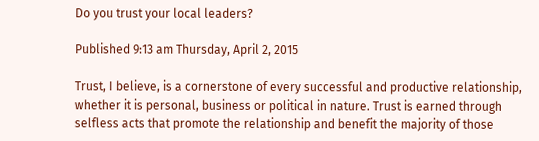Do you trust your local leaders?

Published 9:13 am Thursday, April 2, 2015

Trust, I believe, is a cornerstone of every successful and productive relationship, whether it is personal, business or political in nature. Trust is earned through selfless acts that promote the relationship and benefit the majority of those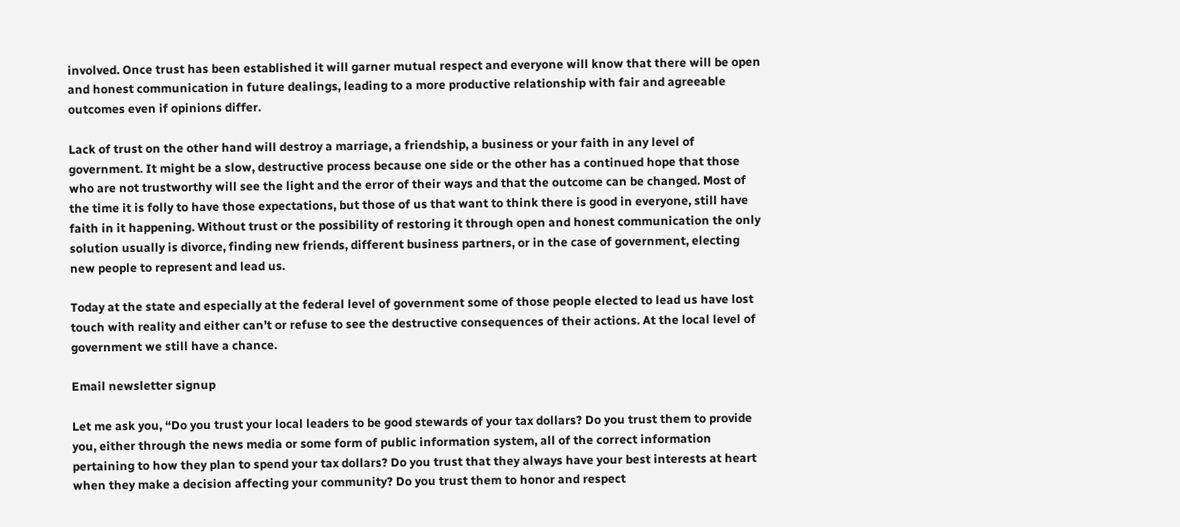involved. Once trust has been established it will garner mutual respect and everyone will know that there will be open and honest communication in future dealings, leading to a more productive relationship with fair and agreeable outcomes even if opinions differ.

Lack of trust on the other hand will destroy a marriage, a friendship, a business or your faith in any level of government. It might be a slow, destructive process because one side or the other has a continued hope that those who are not trustworthy will see the light and the error of their ways and that the outcome can be changed. Most of the time it is folly to have those expectations, but those of us that want to think there is good in everyone, still have faith in it happening. Without trust or the possibility of restoring it through open and honest communication the only solution usually is divorce, finding new friends, different business partners, or in the case of government, electing new people to represent and lead us.

Today at the state and especially at the federal level of government some of those people elected to lead us have lost touch with reality and either can’t or refuse to see the destructive consequences of their actions. At the local level of government we still have a chance.

Email newsletter signup

Let me ask you, “Do you trust your local leaders to be good stewards of your tax dollars? Do you trust them to provide you, either through the news media or some form of public information system, all of the correct information pertaining to how they plan to spend your tax dollars? Do you trust that they always have your best interests at heart when they make a decision affecting your community? Do you trust them to honor and respect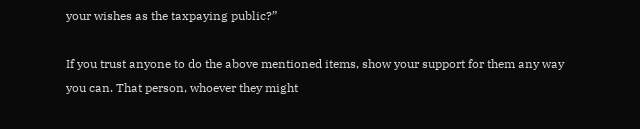your wishes as the taxpaying public?”

If you trust anyone to do the above mentioned items, show your support for them any way you can. That person, whoever they might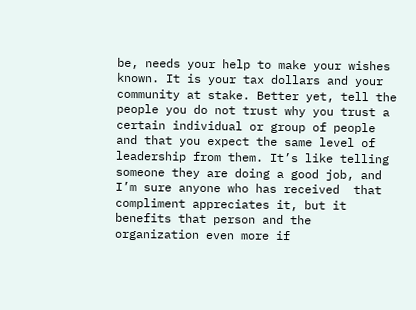be, needs your help to make your wishes known. It is your tax dollars and your community at stake. Better yet, tell the people you do not trust why you trust a certain individual or group of people and that you expect the same level of leadership from them. It’s like telling someone they are doing a good job, and I’m sure anyone who has received  that compliment appreciates it, but it benefits that person and the organization even more if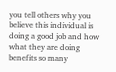you tell others why you believe this individual is doing a good job and how what they are doing benefits so many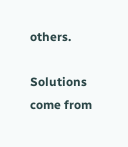others.

Solutions come from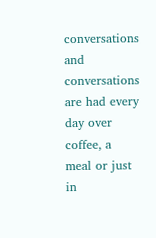conversations and conversations are had every day over coffee, a meal or just in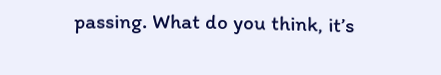passing. What do you think, it’s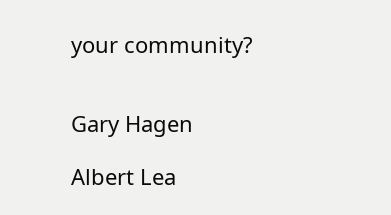your community?


Gary Hagen

Albert Lea